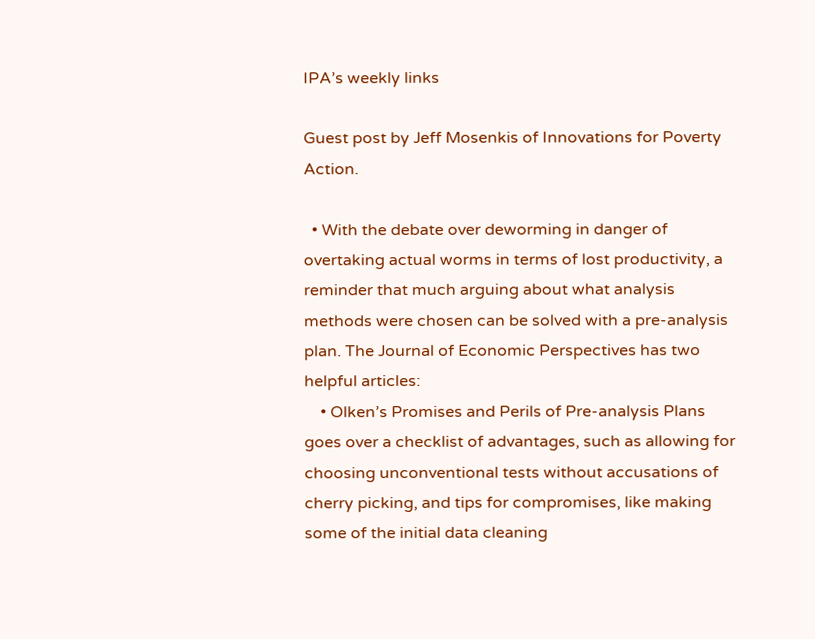IPA’s weekly links

Guest post by Jeff Mosenkis of Innovations for Poverty Action.

  • With the debate over deworming in danger of overtaking actual worms in terms of lost productivity, a reminder that much arguing about what analysis methods were chosen can be solved with a pre-analysis plan. The Journal of Economic Perspectives has two helpful articles:
    • Olken’s Promises and Perils of Pre-analysis Plans goes over a checklist of advantages, such as allowing for choosing unconventional tests without accusations of cherry picking, and tips for compromises, like making some of the initial data cleaning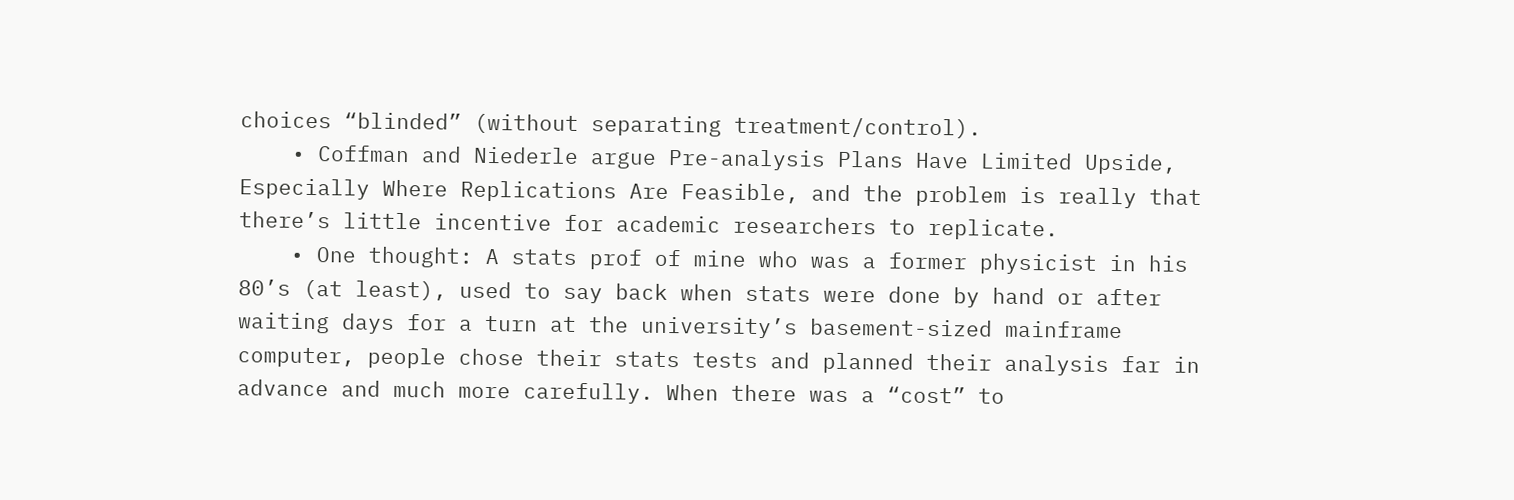choices “blinded” (without separating treatment/control).
    • Coffman and Niederle argue Pre-analysis Plans Have Limited Upside, Especially Where Replications Are Feasible, and the problem is really that there’s little incentive for academic researchers to replicate.
    • One thought: A stats prof of mine who was a former physicist in his 80’s (at least), used to say back when stats were done by hand or after waiting days for a turn at the university’s basement-sized mainframe computer, people chose their stats tests and planned their analysis far in advance and much more carefully. When there was a “cost” to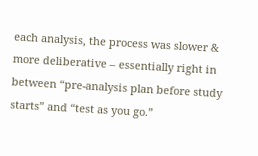each analysis, the process was slower & more deliberative – essentially right in between “pre-analysis plan before study starts” and “test as you go.”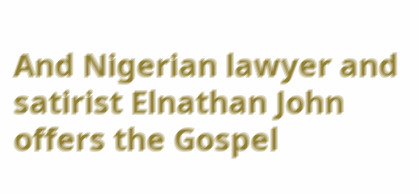And Nigerian lawyer and satirist Elnathan John offers the Gospel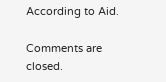According to Aid.

Comments are closed.